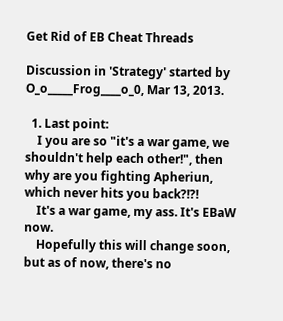Get Rid of EB Cheat Threads

Discussion in 'Strategy' started by O_o_____Frog____o_0, Mar 13, 2013.

  1. Last point:
    I you are so "it's a war game, we shouldn't help each other!", then why are you fighting Apheriun, which never hits you back?!?!
    It's a war game, my ass. It's EBaW now.
    Hopefully this will change soon, but as of now, there's no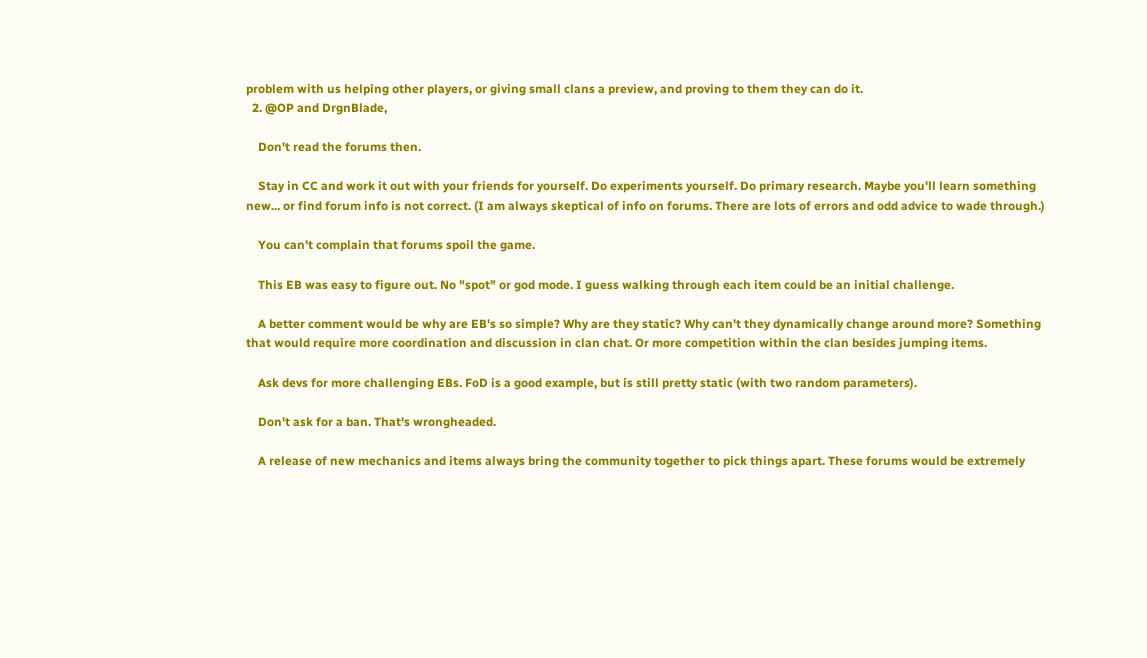problem with us helping other players, or giving small clans a preview, and proving to them they can do it.
  2. @OP and DrgnBlade,

    Don't read the forums then.

    Stay in CC and work it out with your friends for yourself. Do experiments yourself. Do primary research. Maybe you'll learn something new... or find forum info is not correct. (I am always skeptical of info on forums. There are lots of errors and odd advice to wade through.)

    You can't complain that forums spoil the game.

    This EB was easy to figure out. No "spot" or god mode. I guess walking through each item could be an initial challenge.

    A better comment would be why are EB's so simple? Why are they static? Why can't they dynamically change around more? Something that would require more coordination and discussion in clan chat. Or more competition within the clan besides jumping items.

    Ask devs for more challenging EBs. FoD is a good example, but is still pretty static (with two random parameters).

    Don't ask for a ban. That's wrongheaded.

    A release of new mechanics and items always bring the community together to pick things apart. These forums would be extremely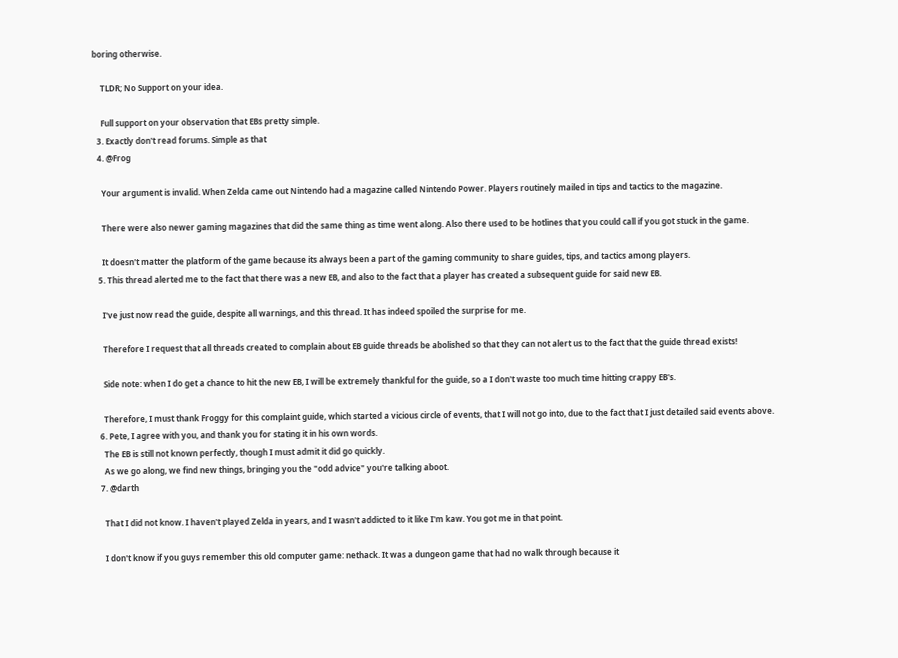boring otherwise.

    TLDR; No Support on your idea.

    Full support on your observation that EBs pretty simple.
  3. Exactly don't read forums. Simple as that
  4. @Frog

    Your argument is invalid. When Zelda came out Nintendo had a magazine called Nintendo Power. Players routinely mailed in tips and tactics to the magazine.

    There were also newer gaming magazines that did the same thing as time went along. Also there used to be hotlines that you could call if you got stuck in the game.

    It doesn't matter the platform of the game because its always been a part of the gaming community to share guides, tips, and tactics among players.
  5. This thread alerted me to the fact that there was a new EB, and also to the fact that a player has created a subsequent guide for said new EB.

    I've just now read the guide, despite all warnings, and this thread. It has indeed spoiled the surprise for me.

    Therefore I request that all threads created to complain about EB guide threads be abolished so that they can not alert us to the fact that the guide thread exists!

    Side note: when I do get a chance to hit the new EB, I will be extremely thankful for the guide, so a I don't waste too much time hitting crappy EB's.

    Therefore, I must thank Froggy for this complaint guide, which started a vicious circle of events, that I will not go into, due to the fact that I just detailed said events above.
  6. Pete, I agree with you, and thank you for stating it in his own words.
    The EB is still not known perfectly, though I must admit it did go quickly.
    As we go along, we find new things, bringing you the "odd advice" you're talking aboot.
  7. @darth

    That I did not know. I haven't played Zelda in years, and I wasn't addicted to it like I'm kaw. You got me in that point.

    I don't know if you guys remember this old computer game: nethack. It was a dungeon game that had no walk through because it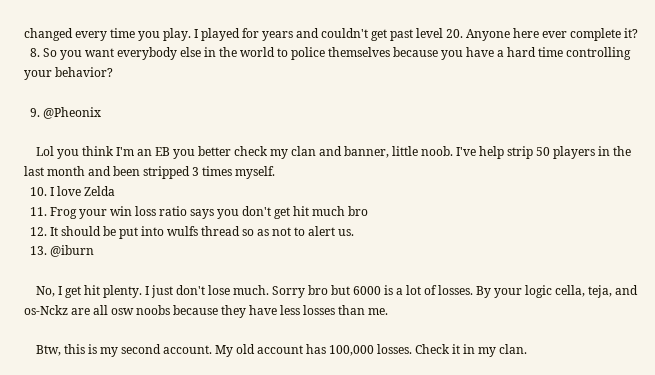changed every time you play. I played for years and couldn't get past level 20. Anyone here ever complete it?
  8. So you want everybody else in the world to police themselves because you have a hard time controlling your behavior?

  9. @Pheonix

    Lol you think I'm an EB you better check my clan and banner, little noob. I've help strip 50 players in the last month and been stripped 3 times myself.
  10. I love Zelda
  11. Frog your win loss ratio says you don't get hit much bro
  12. It should be put into wulfs thread so as not to alert us.
  13. @iburn

    No, I get hit plenty. I just don't lose much. Sorry bro but 6000 is a lot of losses. By your logic cella, teja, and os-Nckz are all osw noobs because they have less losses than me.

    Btw, this is my second account. My old account has 100,000 losses. Check it in my clan.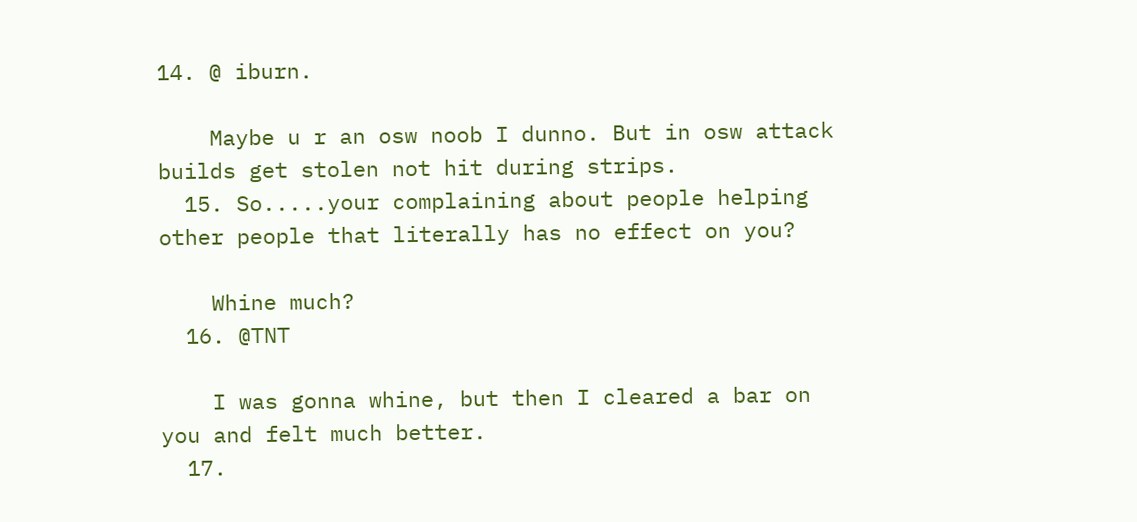14. @ iburn.

    Maybe u r an osw noob I dunno. But in osw attack builds get stolen not hit during strips.
  15. So.....your complaining about people helping other people that literally has no effect on you?

    Whine much?
  16. @TNT

    I was gonna whine, but then I cleared a bar on you and felt much better.
  17.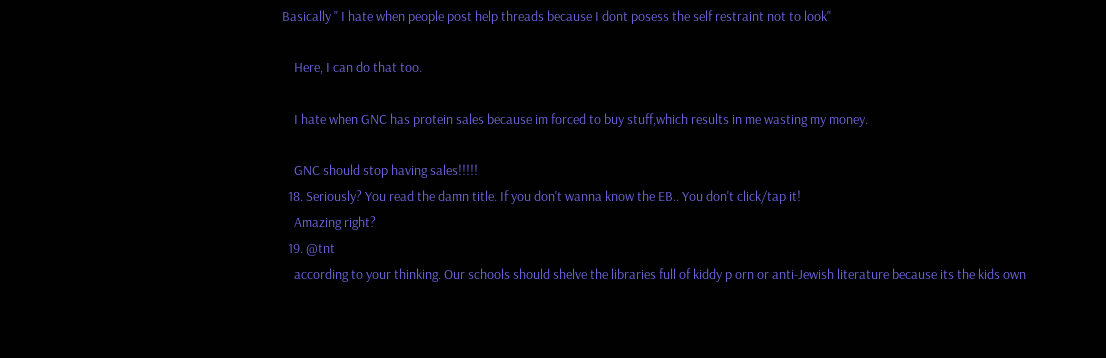Basically " I hate when people post help threads because I dont posess the self restraint not to look"

    Here, I can do that too.

    I hate when GNC has protein sales because im forced to buy stuff,which results in me wasting my money.

    GNC should stop having sales!!!!!
  18. Seriously? You read the damn title. If you don't wanna know the EB.. You don't click/tap it!
    Amazing right?
  19. @tnt
    according to your thinking. Our schools should shelve the libraries full of kiddy p orn or anti-Jewish literature because its the kids own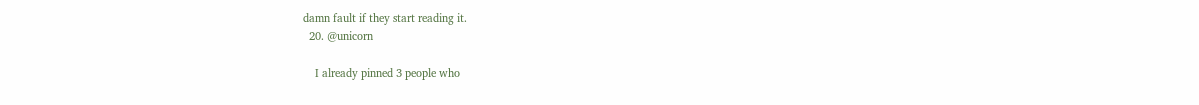damn fault if they start reading it.
  20. @unicorn

    I already pinned 3 people who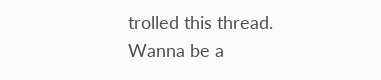trolled this thread. Wanna be a